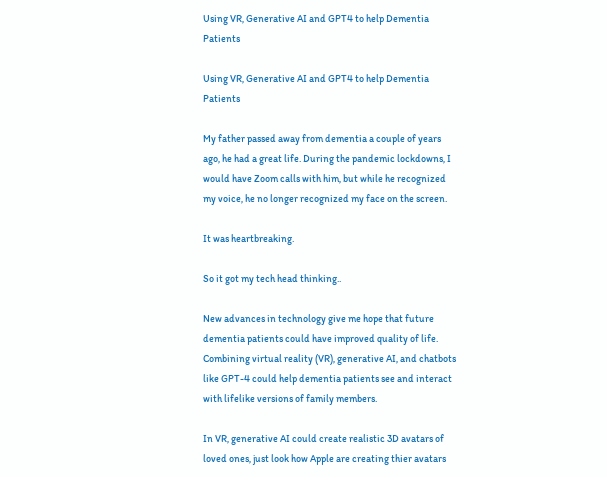Using VR, Generative AI and GPT4 to help Dementia Patients

Using VR, Generative AI and GPT4 to help Dementia Patients

My father passed away from dementia a couple of years ago, he had a great life. During the pandemic lockdowns, I would have Zoom calls with him, but while he recognized my voice, he no longer recognized my face on the screen.

It was heartbreaking.

So it got my tech head thinking..

New advances in technology give me hope that future dementia patients could have improved quality of life. Combining virtual reality (VR), generative AI, and chatbots like GPT-4 could help dementia patients see and interact with lifelike versions of family members.

In VR, generative AI could create realistic 3D avatars of loved ones, just look how Apple are creating thier avatars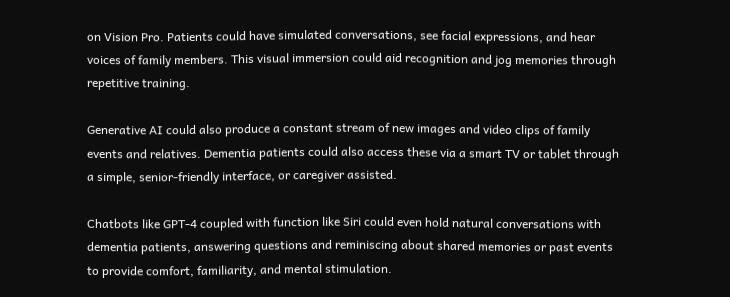on Vision Pro. Patients could have simulated conversations, see facial expressions, and hear voices of family members. This visual immersion could aid recognition and jog memories through repetitive training.

Generative AI could also produce a constant stream of new images and video clips of family events and relatives. Dementia patients could also access these via a smart TV or tablet through a simple, senior-friendly interface, or caregiver assisted.

Chatbots like GPT-4 coupled with function like Siri could even hold natural conversations with dementia patients, answering questions and reminiscing about shared memories or past events to provide comfort, familiarity, and mental stimulation.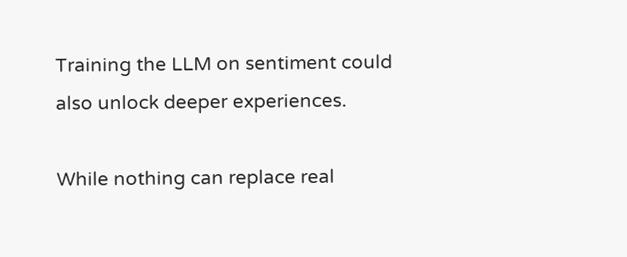Training the LLM on sentiment could also unlock deeper experiences.

While nothing can replace real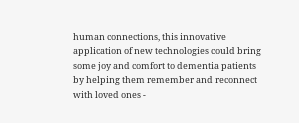human connections, this innovative application of new technologies could bring some joy and comfort to dementia patients by helping them remember and reconnect with loved ones -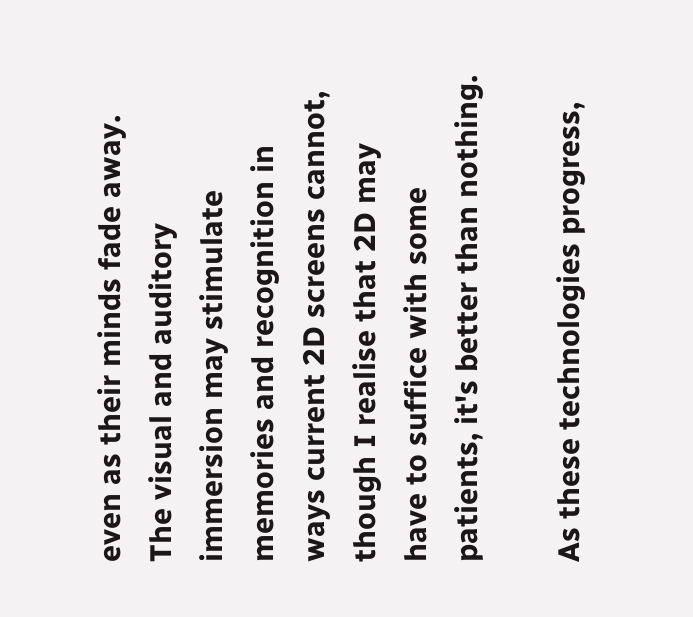even as their minds fade away. The visual and auditory immersion may stimulate memories and recognition in ways current 2D screens cannot, though I realise that 2D may have to suffice with some patients, it's better than nothing.

As these technologies progress,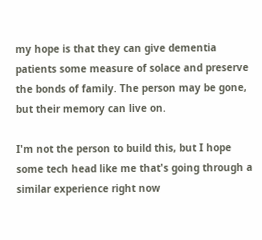my hope is that they can give dementia patients some measure of solace and preserve the bonds of family. The person may be gone, but their memory can live on.

I'm not the person to build this, but I hope some tech head like me that's going through a similar experience right now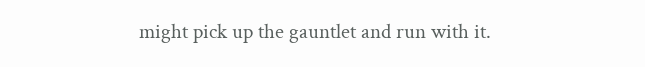might pick up the gauntlet and run with it.